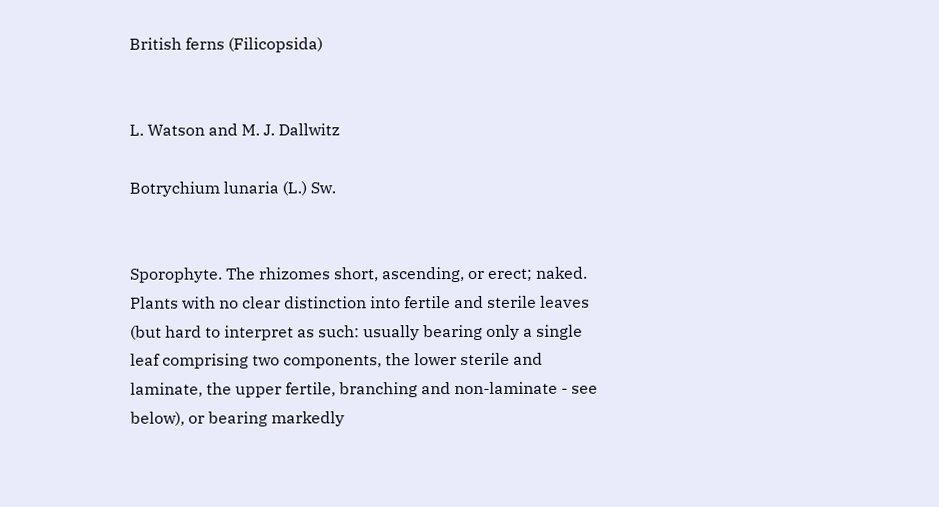British ferns (Filicopsida)


L. Watson and M. J. Dallwitz

Botrychium lunaria (L.) Sw.


Sporophyte. The rhizomes short, ascending, or erect; naked. Plants with no clear distinction into fertile and sterile leaves (but hard to interpret as such: usually bearing only a single leaf comprising two components, the lower sterile and laminate, the upper fertile, branching and non-laminate - see below), or bearing markedly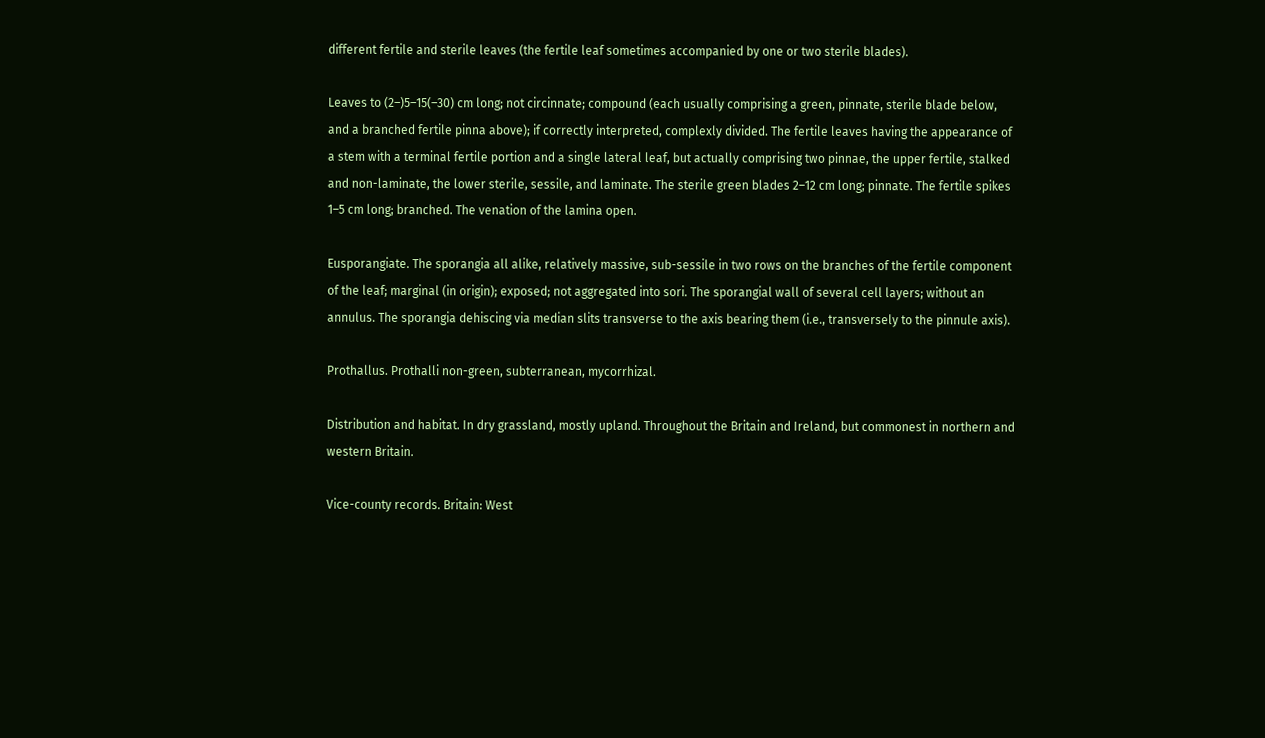different fertile and sterile leaves (the fertile leaf sometimes accompanied by one or two sterile blades).

Leaves to (2–)5–15(–30) cm long; not circinnate; compound (each usually comprising a green, pinnate, sterile blade below, and a branched fertile pinna above); if correctly interpreted, complexly divided. The fertile leaves having the appearance of a stem with a terminal fertile portion and a single lateral leaf, but actually comprising two pinnae, the upper fertile, stalked and non-laminate, the lower sterile, sessile, and laminate. The sterile green blades 2–12 cm long; pinnate. The fertile spikes 1–5 cm long; branched. The venation of the lamina open.

Eusporangiate. The sporangia all alike, relatively massive, sub-sessile in two rows on the branches of the fertile component of the leaf; marginal (in origin); exposed; not aggregated into sori. The sporangial wall of several cell layers; without an annulus. The sporangia dehiscing via median slits transverse to the axis bearing them (i.e., transversely to the pinnule axis).

Prothallus. Prothalli non-green, subterranean, mycorrhizal.

Distribution and habitat. In dry grassland, mostly upland. Throughout the Britain and Ireland, but commonest in northern and western Britain.

Vice-county records. Britain: West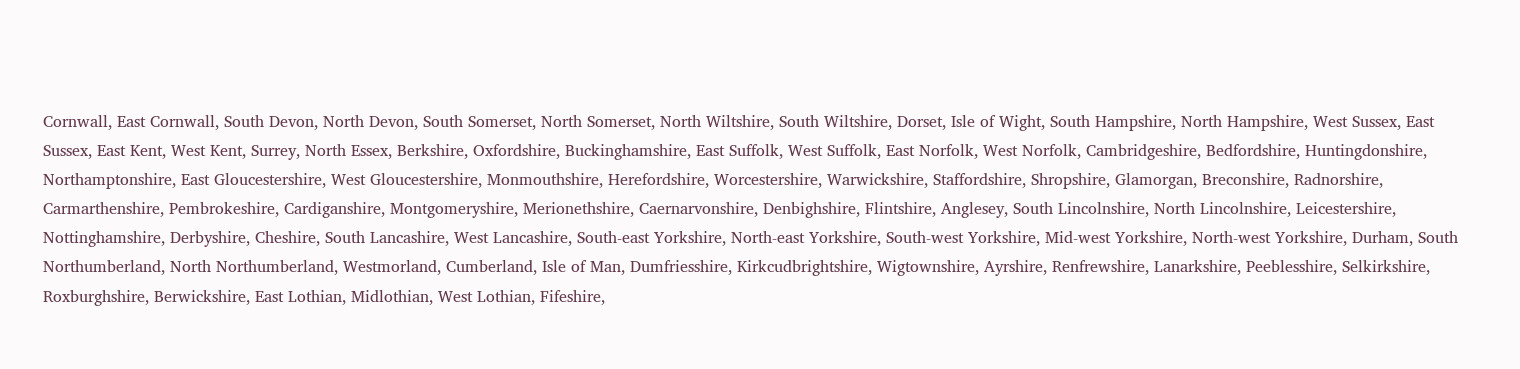Cornwall, East Cornwall, South Devon, North Devon, South Somerset, North Somerset, North Wiltshire, South Wiltshire, Dorset, Isle of Wight, South Hampshire, North Hampshire, West Sussex, East Sussex, East Kent, West Kent, Surrey, North Essex, Berkshire, Oxfordshire, Buckinghamshire, East Suffolk, West Suffolk, East Norfolk, West Norfolk, Cambridgeshire, Bedfordshire, Huntingdonshire, Northamptonshire, East Gloucestershire, West Gloucestershire, Monmouthshire, Herefordshire, Worcestershire, Warwickshire, Staffordshire, Shropshire, Glamorgan, Breconshire, Radnorshire, Carmarthenshire, Pembrokeshire, Cardiganshire, Montgomeryshire, Merionethshire, Caernarvonshire, Denbighshire, Flintshire, Anglesey, South Lincolnshire, North Lincolnshire, Leicestershire, Nottinghamshire, Derbyshire, Cheshire, South Lancashire, West Lancashire, South-east Yorkshire, North-east Yorkshire, South-west Yorkshire, Mid-west Yorkshire, North-west Yorkshire, Durham, South Northumberland, North Northumberland, Westmorland, Cumberland, Isle of Man, Dumfriesshire, Kirkcudbrightshire, Wigtownshire, Ayrshire, Renfrewshire, Lanarkshire, Peeblesshire, Selkirkshire, Roxburghshire, Berwickshire, East Lothian, Midlothian, West Lothian, Fifeshire,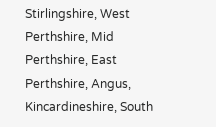Stirlingshire, West Perthshire, Mid Perthshire, East Perthshire, Angus, Kincardineshire, South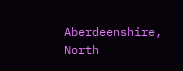Aberdeenshire, North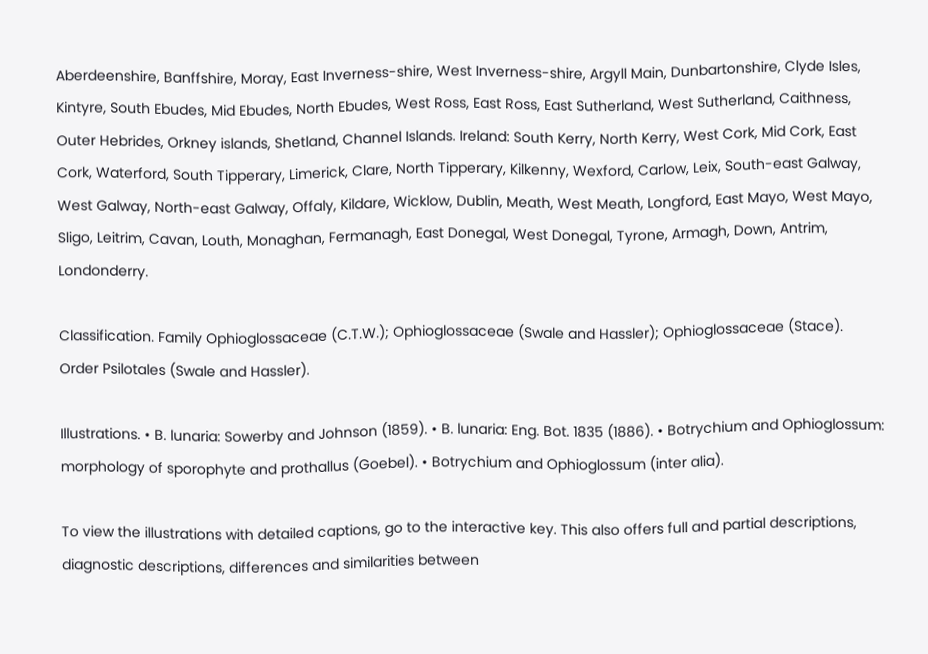Aberdeenshire, Banffshire, Moray, East Inverness-shire, West Inverness-shire, Argyll Main, Dunbartonshire, Clyde Isles, Kintyre, South Ebudes, Mid Ebudes, North Ebudes, West Ross, East Ross, East Sutherland, West Sutherland, Caithness, Outer Hebrides, Orkney islands, Shetland, Channel Islands. Ireland: South Kerry, North Kerry, West Cork, Mid Cork, East Cork, Waterford, South Tipperary, Limerick, Clare, North Tipperary, Kilkenny, Wexford, Carlow, Leix, South-east Galway, West Galway, North-east Galway, Offaly, Kildare, Wicklow, Dublin, Meath, West Meath, Longford, East Mayo, West Mayo, Sligo, Leitrim, Cavan, Louth, Monaghan, Fermanagh, East Donegal, West Donegal, Tyrone, Armagh, Down, Antrim, Londonderry.

Classification. Family Ophioglossaceae (C.T.W.); Ophioglossaceae (Swale and Hassler); Ophioglossaceae (Stace). Order Psilotales (Swale and Hassler).

Illustrations. • B. lunaria: Sowerby and Johnson (1859). • B. lunaria: Eng. Bot. 1835 (1886). • Botrychium and Ophioglossum: morphology of sporophyte and prothallus (Goebel). • Botrychium and Ophioglossum (inter alia).

To view the illustrations with detailed captions, go to the interactive key. This also offers full and partial descriptions, diagnostic descriptions, differences and similarities between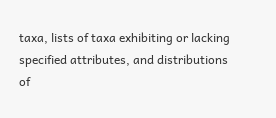taxa, lists of taxa exhibiting or lacking specified attributes, and distributions of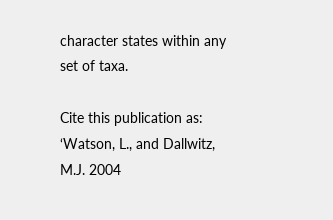character states within any set of taxa.

Cite this publication as: ‘Watson, L., and Dallwitz, M.J. 2004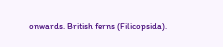onwards. British ferns (Filicopsida).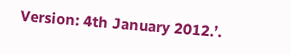Version: 4th January 2012.’.